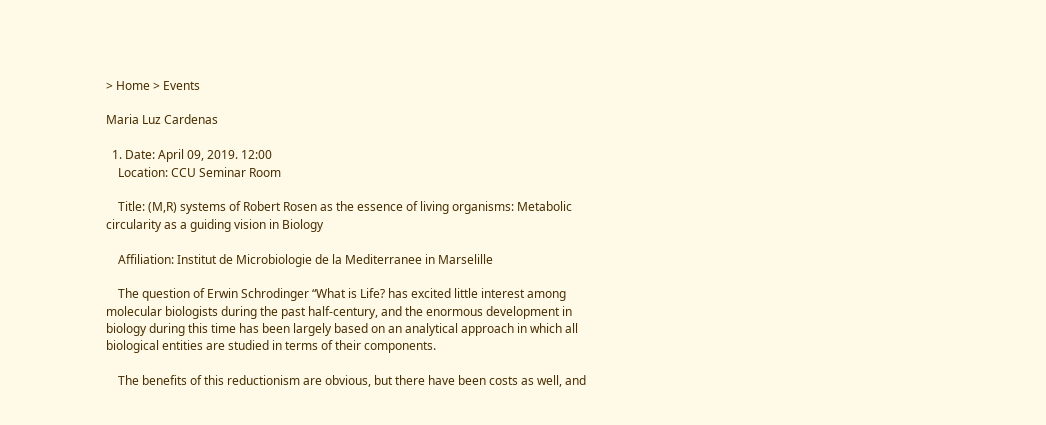> Home > Events

Maria Luz Cardenas

  1. Date: April 09, 2019. 12:00
    Location: CCU Seminar Room

    Title: (M,R) systems of Robert Rosen as the essence of living organisms: Metabolic circularity as a guiding vision in Biology

    Affiliation: Institut de Microbiologie de la Mediterranee in Marselille

    The question of Erwin Schrodinger “What is Life? has excited little interest among molecular biologists during the past half-century, and the enormous development in biology during this time has been largely based on an analytical approach in which all biological entities are studied in terms of their components.

    The benefits of this reductionism are obvious, but there have been costs as well, and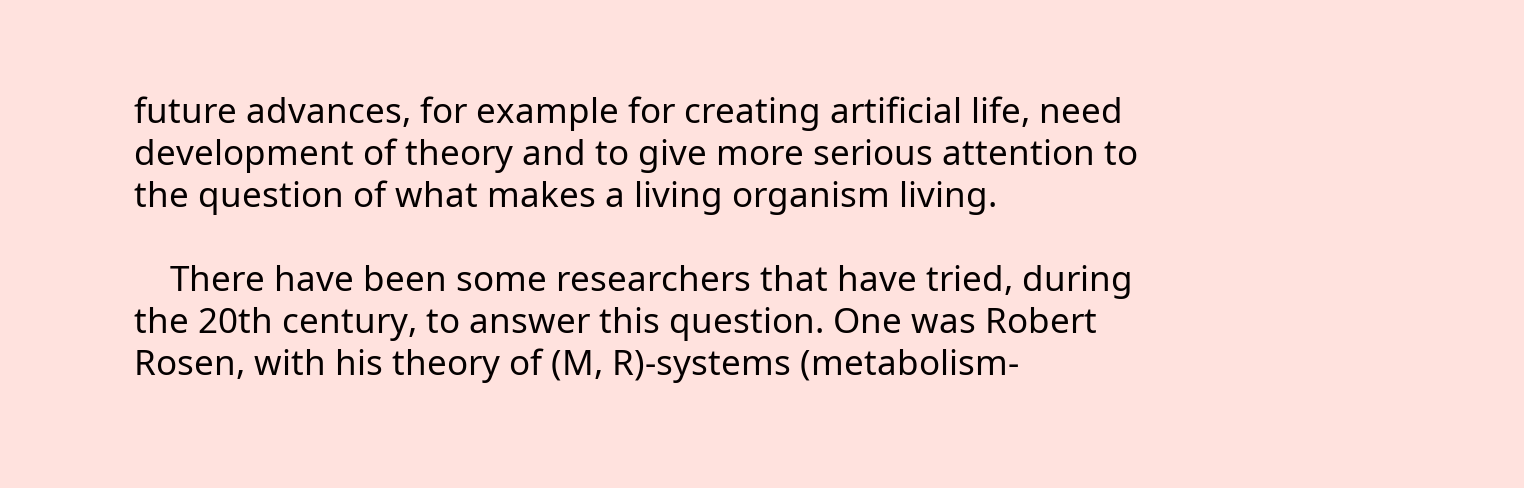future advances, for example for creating artificial life, need development of theory and to give more serious attention to the question of what makes a living organism living.

    There have been some researchers that have tried, during the 20th century, to answer this question. One was Robert Rosen, with his theory of (M, R)-systems (metabolism-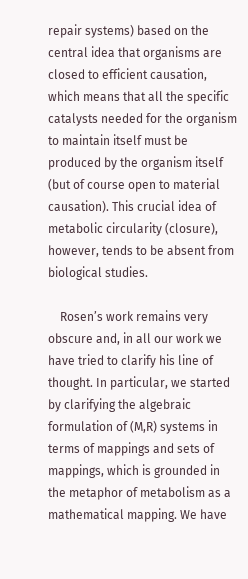repair systems) based on the central idea that organisms are closed to efficient causation, which means that all the specific catalysts needed for the organism to maintain itself must be produced by the organism itself (but of course open to material causation). This crucial idea of metabolic circularity (closure), however, tends to be absent from biological studies.

    Rosen’s work remains very obscure and, in all our work we have tried to clarify his line of thought. In particular, we started by clarifying the algebraic formulation of (M,R) systems in terms of mappings and sets of mappings, which is grounded in the metaphor of metabolism as a mathematical mapping. We have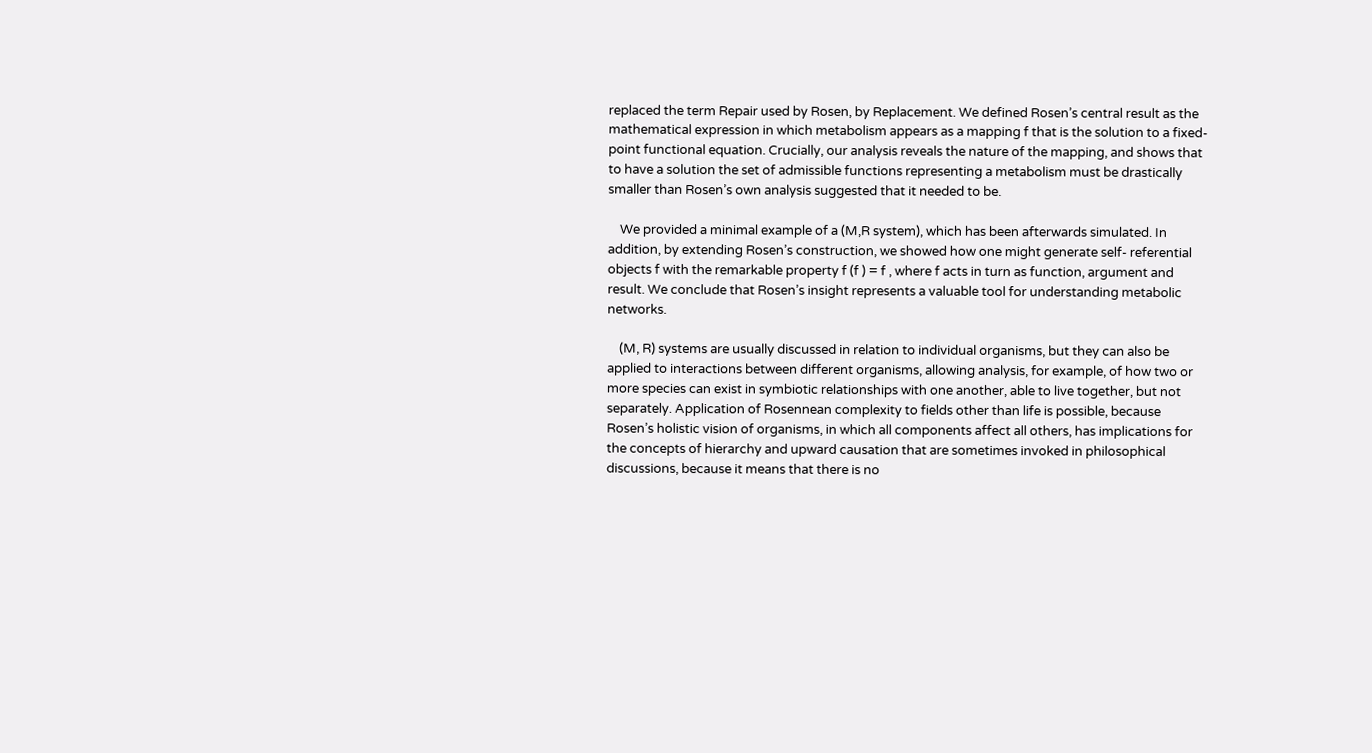replaced the term Repair used by Rosen, by Replacement. We defined Rosen’s central result as the mathematical expression in which metabolism appears as a mapping f that is the solution to a fixed-point functional equation. Crucially, our analysis reveals the nature of the mapping, and shows that to have a solution the set of admissible functions representing a metabolism must be drastically smaller than Rosen’s own analysis suggested that it needed to be.

    We provided a minimal example of a (M,R system), which has been afterwards simulated. In addition, by extending Rosen’s construction, we showed how one might generate self- referential objects f with the remarkable property f (f ) = f , where f acts in turn as function, argument and result. We conclude that Rosen’s insight represents a valuable tool for understanding metabolic networks.

    (M, R) systems are usually discussed in relation to individual organisms, but they can also be applied to interactions between different organisms, allowing analysis, for example, of how two or more species can exist in symbiotic relationships with one another, able to live together, but not separately. Application of Rosennean complexity to fields other than life is possible, because Rosen’s holistic vision of organisms, in which all components affect all others, has implications for the concepts of hierarchy and upward causation that are sometimes invoked in philosophical discussions, because it means that there is no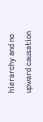hierarchy and no upward causation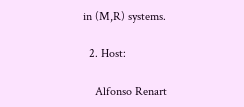in (M,R) systems.

  2. Host:

    Alfonso Renart